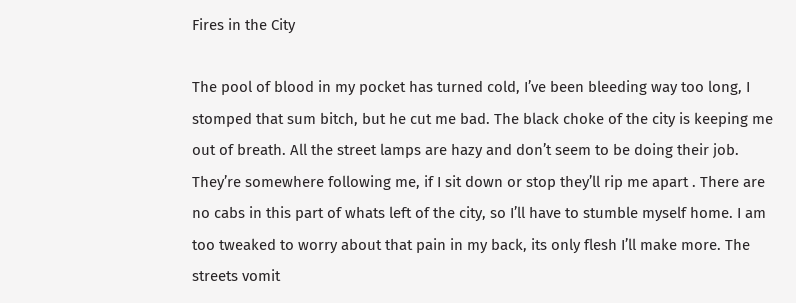Fires in the City

The pool of blood in my pocket has turned cold, I’ve been bleeding way too long, I stomped that sum bitch, but he cut me bad. The black choke of the city is keeping me out of breath. All the street lamps are hazy and don’t seem to be doing their job. They’re somewhere following me, if I sit down or stop they’ll rip me apart . There are no cabs in this part of whats left of the city, so I’ll have to stumble myself home. I am too tweaked to worry about that pain in my back, its only flesh I’ll make more. The streets vomit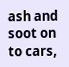ash and soot on to cars,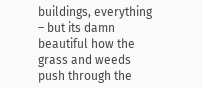buildings, everything – but its damn beautiful how the grass and weeds push through the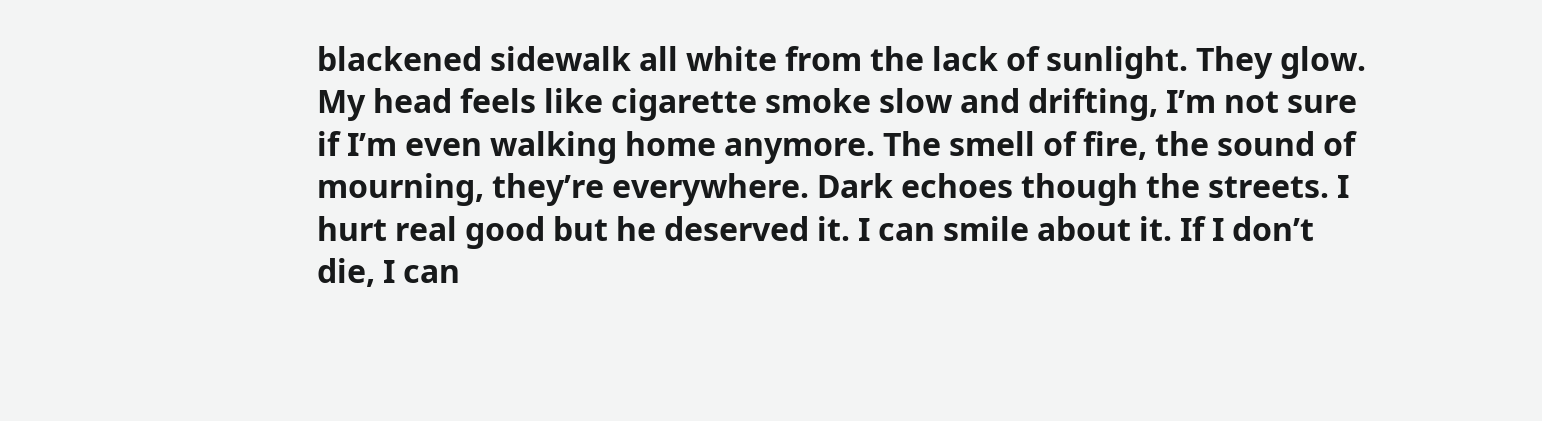blackened sidewalk all white from the lack of sunlight. They glow. My head feels like cigarette smoke slow and drifting, I’m not sure if I’m even walking home anymore. The smell of fire, the sound of mourning, they’re everywhere. Dark echoes though the streets. I hurt real good but he deserved it. I can smile about it. If I don’t die, I can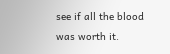see if all the blood was worth it.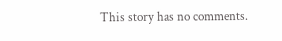This story has no comments.